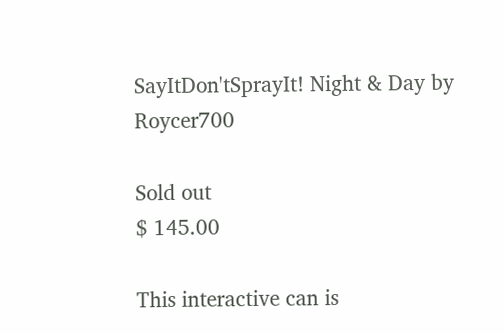SayItDon'tSprayIt! Night & Day by Roycer700

Sold out
$ 145.00

This interactive can is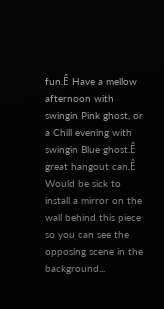fun.Ê Have a mellow afternoon with swingin Pink ghost, or a Chill evening with swingin Blue ghost.Ê great hangout can.Ê Would be sick to install a mirror on the wall behind this piece so you can see the opposing scene in the background...